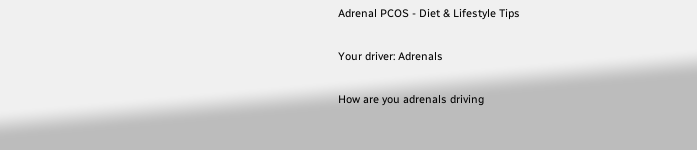Adrenal PCOS - Diet & Lifestyle Tips

Your driver: Adrenals

How are you adrenals driving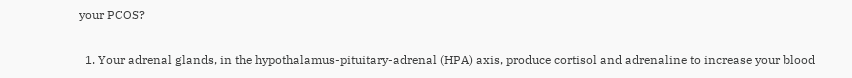your PCOS?

  1. Your adrenal glands, in the hypothalamus-pituitary-adrenal (HPA) axis, produce cortisol and adrenaline to increase your blood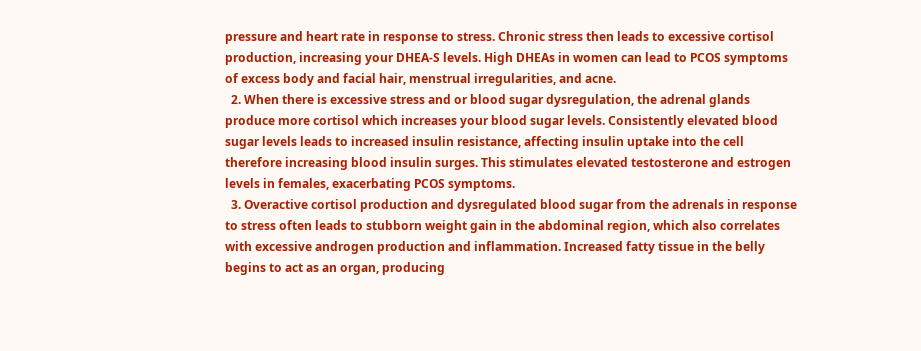pressure and heart rate in response to stress. Chronic stress then leads to excessive cortisol production, increasing your DHEA-S levels. High DHEAs in women can lead to PCOS symptoms of excess body and facial hair, menstrual irregularities, and acne.
  2. When there is excessive stress and or blood sugar dysregulation, the adrenal glands produce more cortisol which increases your blood sugar levels. Consistently elevated blood sugar levels leads to increased insulin resistance, affecting insulin uptake into the cell therefore increasing blood insulin surges. This stimulates elevated testosterone and estrogen levels in females, exacerbating PCOS symptoms.
  3. Overactive cortisol production and dysregulated blood sugar from the adrenals in response to stress often leads to stubborn weight gain in the abdominal region, which also correlates with excessive androgen production and inflammation. Increased fatty tissue in the belly begins to act as an organ, producing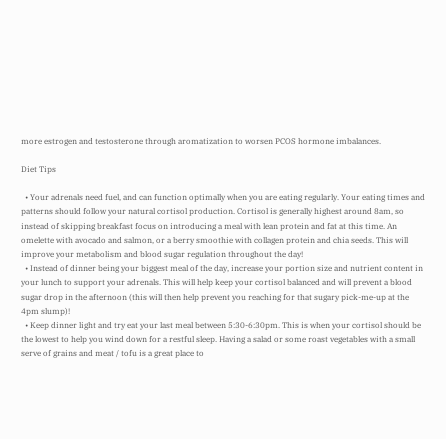more estrogen and testosterone through aromatization to worsen PCOS hormone imbalances.

Diet Tips

  • Your adrenals need fuel, and can function optimally when you are eating regularly. Your eating times and patterns should follow your natural cortisol production. Cortisol is generally highest around 8am, so instead of skipping breakfast focus on introducing a meal with lean protein and fat at this time. An omelette with avocado and salmon, or a berry smoothie with collagen protein and chia seeds. This will improve your metabolism and blood sugar regulation throughout the day!
  • Instead of dinner being your biggest meal of the day, increase your portion size and nutrient content in your lunch to support your adrenals. This will help keep your cortisol balanced and will prevent a blood sugar drop in the afternoon (this will then help prevent you reaching for that sugary pick-me-up at the 4pm slump)!
  • Keep dinner light and try eat your last meal between 5:30-6:30pm. This is when your cortisol should be the lowest to help you wind down for a restful sleep. Having a salad or some roast vegetables with a small serve of grains and meat / tofu is a great place to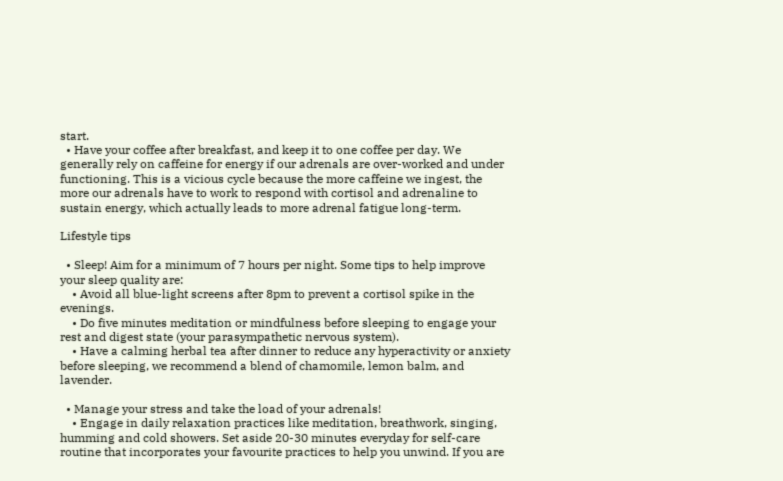start.
  • Have your coffee after breakfast, and keep it to one coffee per day. We generally rely on caffeine for energy if our adrenals are over-worked and under functioning. This is a vicious cycle because the more caffeine we ingest, the more our adrenals have to work to respond with cortisol and adrenaline to sustain energy, which actually leads to more adrenal fatigue long-term.

Lifestyle tips

  • Sleep! Aim for a minimum of 7 hours per night. Some tips to help improve your sleep quality are:
    • Avoid all blue-light screens after 8pm to prevent a cortisol spike in the evenings.
    • Do five minutes meditation or mindfulness before sleeping to engage your rest and digest state (your parasympathetic nervous system).
    • Have a calming herbal tea after dinner to reduce any hyperactivity or anxiety before sleeping, we recommend a blend of chamomile, lemon balm, and lavender.

  • Manage your stress and take the load of your adrenals!
    • Engage in daily relaxation practices like meditation, breathwork, singing, humming and cold showers. Set aside 20-30 minutes everyday for self-care routine that incorporates your favourite practices to help you unwind. If you are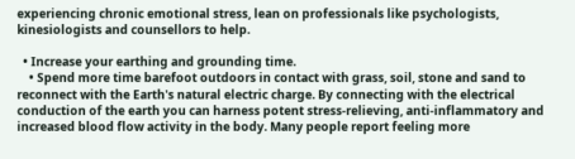experiencing chronic emotional stress, lean on professionals like psychologists, kinesiologists and counsellors to help.

  • Increase your earthing and grounding time.
    • Spend more time barefoot outdoors in contact with grass, soil, stone and sand to reconnect with the Earth's natural electric charge. By connecting with the electrical conduction of the earth you can harness potent stress-relieving, anti-inflammatory and increased blood flow activity in the body. Many people report feeling more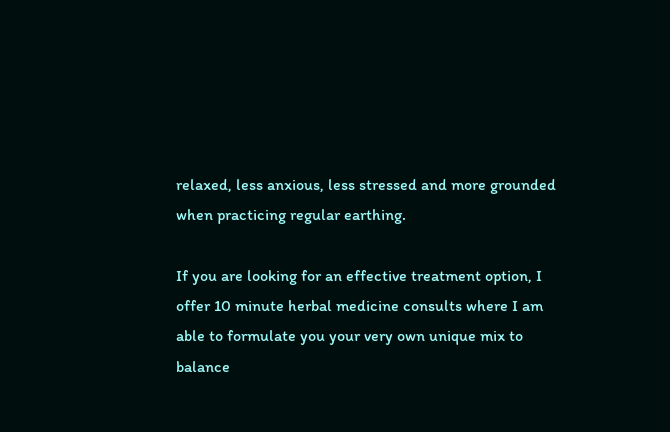relaxed, less anxious, less stressed and more grounded when practicing regular earthing.

If you are looking for an effective treatment option, I offer 10 minute herbal medicine consults where I am able to formulate you your very own unique mix to balance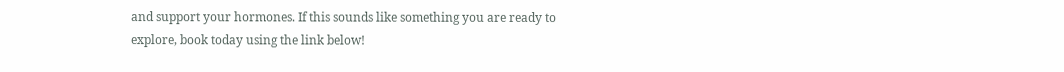and support your hormones. If this sounds like something you are ready to explore, book today using the link below!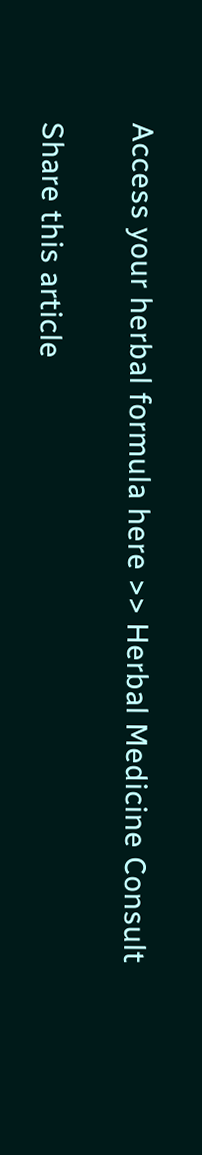Access your herbal formula here >> Herbal Medicine Consult

Share this article